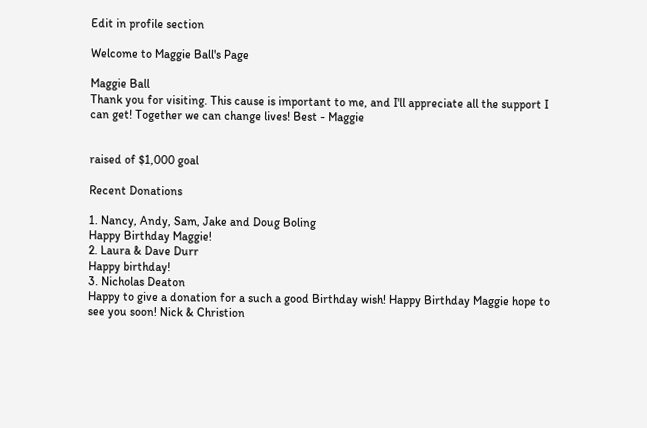Edit in profile section

Welcome to Maggie Ball's Page

Maggie Ball
Thank you for visiting. This cause is important to me, and I'll appreciate all the support I can get! Together we can change lives! Best - Maggie


raised of $1,000 goal

Recent Donations

1. Nancy, Andy, Sam, Jake and Doug Boling
Happy Birthday Maggie!
2. Laura & Dave Durr
Happy birthday!
3. Nicholas Deaton
Happy to give a donation for a such a good Birthday wish! Happy Birthday Maggie hope to see you soon! Nick & Christion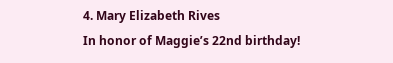4. Mary Elizabeth Rives
In honor of Maggie’s 22nd birthday!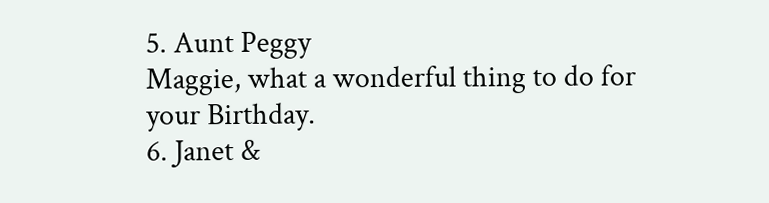5. Aunt Peggy
Maggie, what a wonderful thing to do for your Birthday.
6. Janet &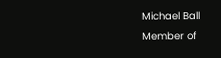Michael Ball
Member of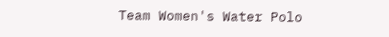Team Women's Water Polo